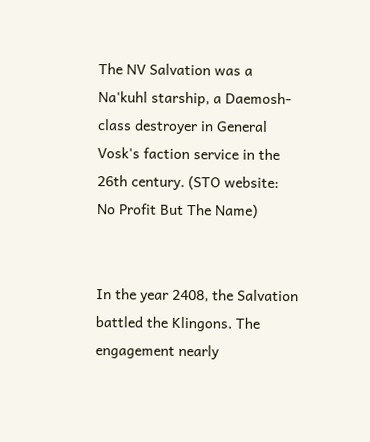The NV Salvation was a Na'kuhl starship, a Daemosh-class destroyer in General Vosk's faction service in the 26th century. (STO website: No Profit But The Name)


In the year 2408, the Salvation battled the Klingons. The engagement nearly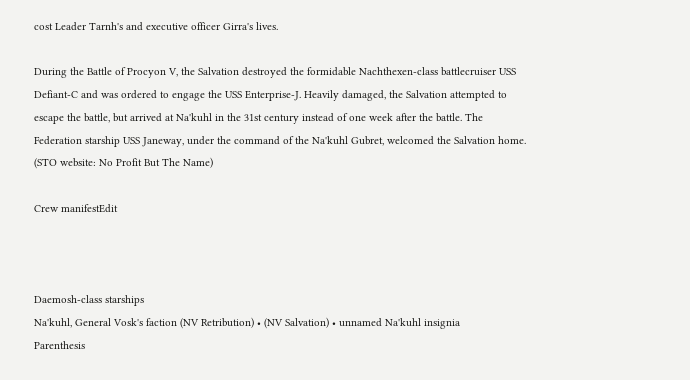cost Leader Tarnh's and executive officer Girra's lives.

During the Battle of Procyon V, the Salvation destroyed the formidable Nachthexen-class battlecruiser USS Defiant-C and was ordered to engage the USS Enterprise-J. Heavily damaged, the Salvation attempted to escape the battle, but arrived at Na'kuhl in the 31st century instead of one week after the battle. The Federation starship USS Janeway, under the command of the Na'kuhl Gubret, welcomed the Salvation home. (STO website: No Profit But The Name)

Crew manifestEdit



Daemosh-class starships
Na'kuhl, General Vosk's faction (NV Retribution) • (NV Salvation) • unnamed Na'kuhl insignia
Parenthesis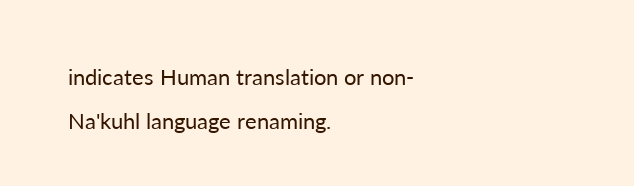indicates Human translation or non-Na'kuhl language renaming.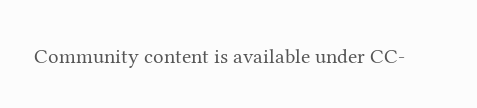Community content is available under CC-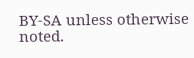BY-SA unless otherwise noted.